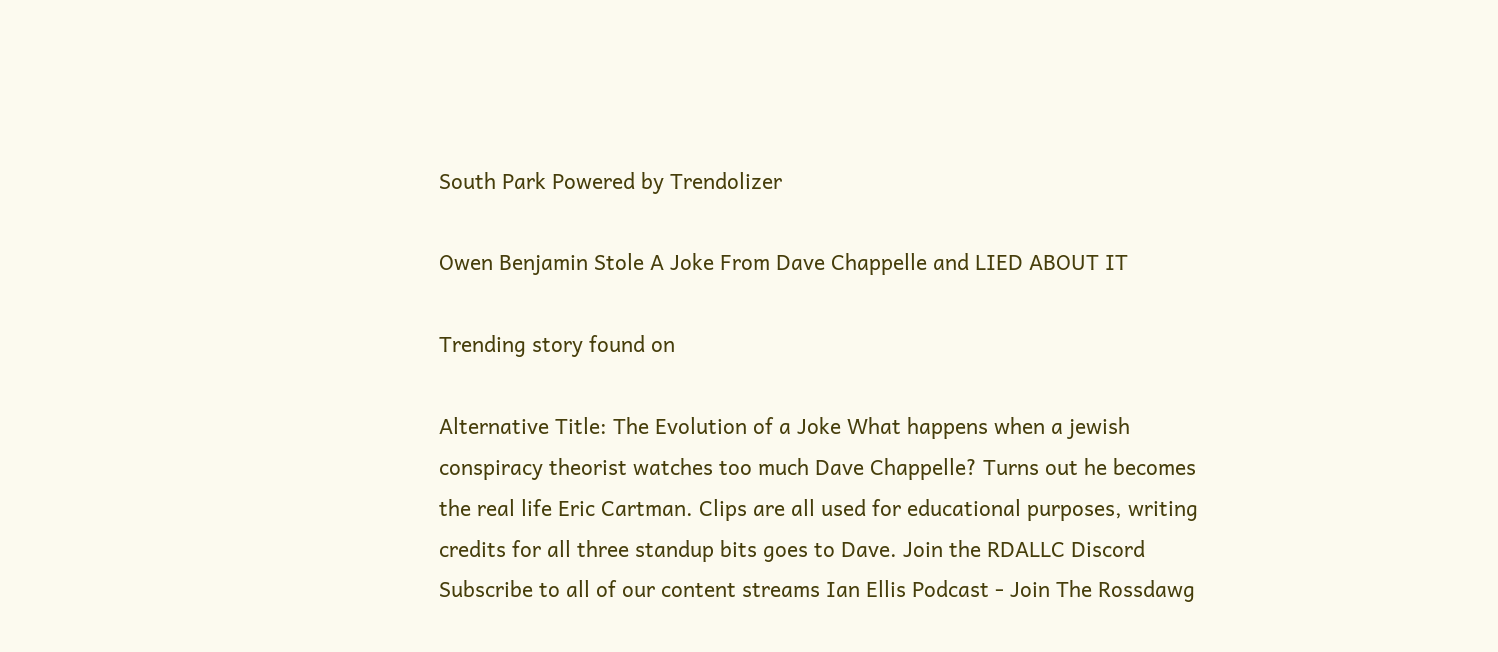South Park Powered by Trendolizer

Owen Benjamin Stole A Joke From Dave Chappelle and LIED ABOUT IT

Trending story found on

Alternative Title: The Evolution of a Joke What happens when a jewish conspiracy theorist watches too much Dave Chappelle? Turns out he becomes the real life Eric Cartman. Clips are all used for educational purposes, writing credits for all three standup bits goes to Dave. Join the RDALLC Discord Subscribe to all of our content streams Ian Ellis Podcast - Join The Rossdawg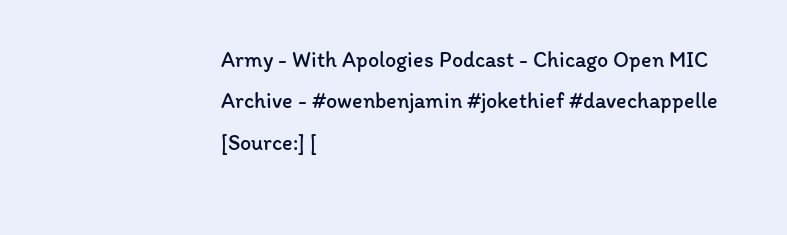Army - With Apologies Podcast - Chicago Open MIC Archive - #owenbenjamin #jokethief #davechappelle
[Source:] [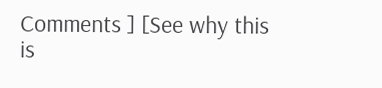Comments ] [See why this is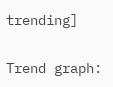trending]

Trend graph: